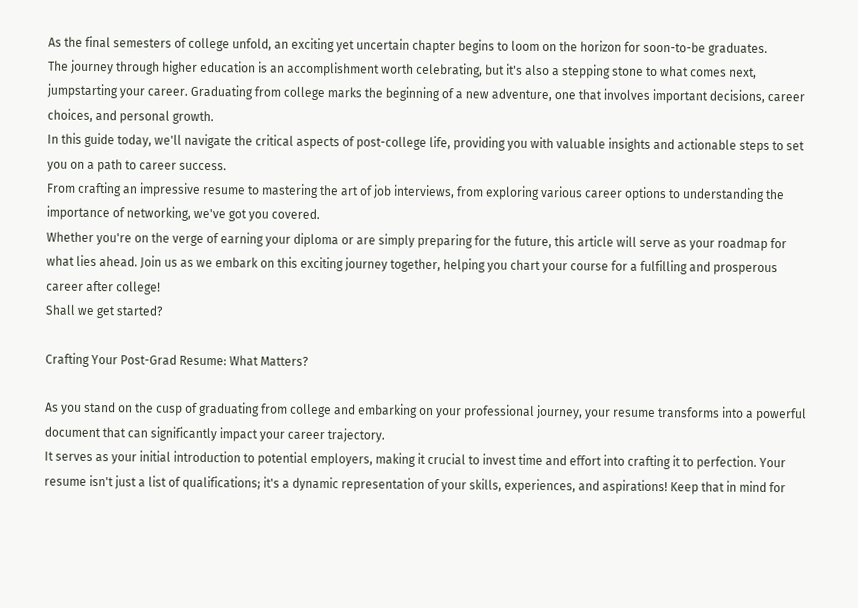As the final semesters of college unfold, an exciting yet uncertain chapter begins to loom on the horizon for soon-to-be graduates.
The journey through higher education is an accomplishment worth celebrating, but it's also a stepping stone to what comes next, jumpstarting your career. Graduating from college marks the beginning of a new adventure, one that involves important decisions, career choices, and personal growth.
In this guide today, we'll navigate the critical aspects of post-college life, providing you with valuable insights and actionable steps to set you on a path to career success.
From crafting an impressive resume to mastering the art of job interviews, from exploring various career options to understanding the importance of networking, we've got you covered.
Whether you're on the verge of earning your diploma or are simply preparing for the future, this article will serve as your roadmap for what lies ahead. Join us as we embark on this exciting journey together, helping you chart your course for a fulfilling and prosperous career after college!
Shall we get started?

Crafting Your Post-Grad Resume: What Matters?

As you stand on the cusp of graduating from college and embarking on your professional journey, your resume transforms into a powerful document that can significantly impact your career trajectory.
It serves as your initial introduction to potential employers, making it crucial to invest time and effort into crafting it to perfection. Your resume isn't just a list of qualifications; it's a dynamic representation of your skills, experiences, and aspirations! Keep that in mind for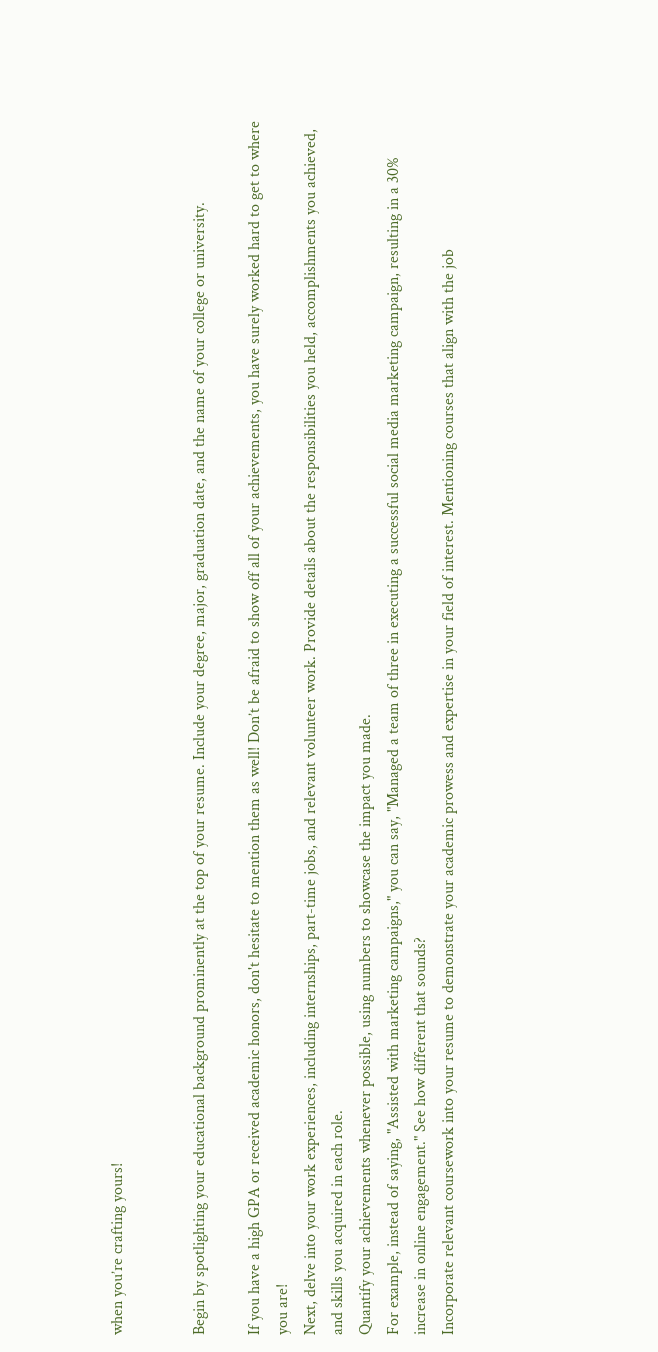when you’re crafting yours!


Begin by spotlighting your educational background prominently at the top of your resume. Include your degree, major, graduation date, and the name of your college or university.

If you have a high GPA or received academic honors, don't hesitate to mention them as well! Don’t be afraid to show off all of your achievements, you have surely worked hard to get to where you are!
Next, delve into your work experiences, including internships, part-time jobs, and relevant volunteer work. Provide details about the responsibilities you held, accomplishments you achieved, and skills you acquired in each role.
Quantify your achievements whenever possible, using numbers to showcase the impact you made.
For example, instead of saying, "Assisted with marketing campaigns," you can say, "Managed a team of three in executing a successful social media marketing campaign, resulting in a 30% increase in online engagement." See how different that sounds?
Incorporate relevant coursework into your resume to demonstrate your academic prowess and expertise in your field of interest. Mentioning courses that align with the job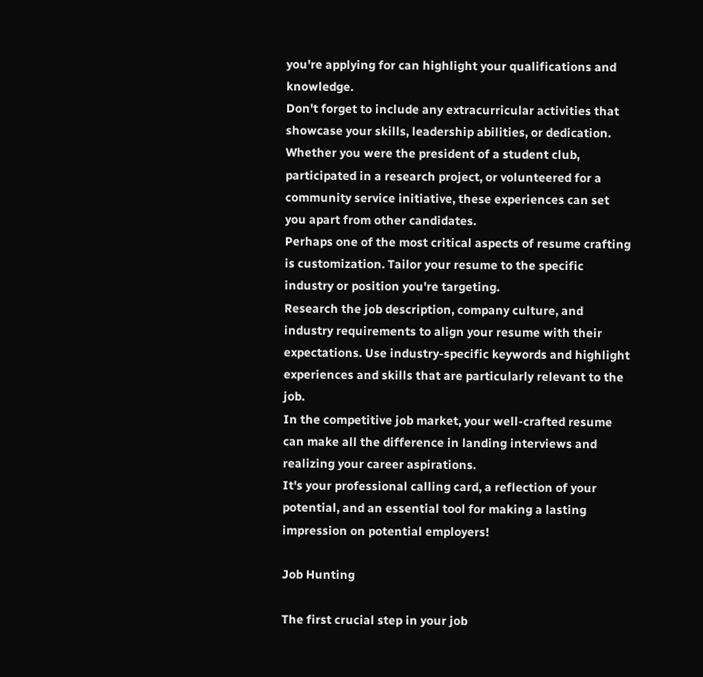you're applying for can highlight your qualifications and knowledge.
Don't forget to include any extracurricular activities that showcase your skills, leadership abilities, or dedication. Whether you were the president of a student club, participated in a research project, or volunteered for a community service initiative, these experiences can set you apart from other candidates.
Perhaps one of the most critical aspects of resume crafting is customization. Tailor your resume to the specific industry or position you're targeting.
Research the job description, company culture, and industry requirements to align your resume with their expectations. Use industry-specific keywords and highlight experiences and skills that are particularly relevant to the job.
In the competitive job market, your well-crafted resume can make all the difference in landing interviews and realizing your career aspirations.
It's your professional calling card, a reflection of your potential, and an essential tool for making a lasting impression on potential employers!

Job Hunting

The first crucial step in your job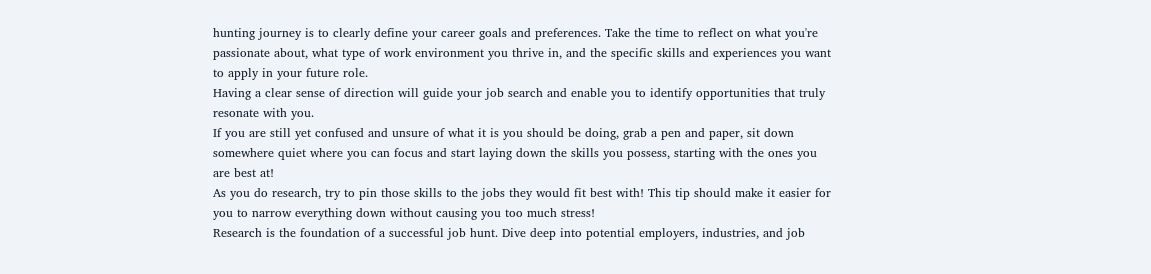hunting journey is to clearly define your career goals and preferences. Take the time to reflect on what you're passionate about, what type of work environment you thrive in, and the specific skills and experiences you want to apply in your future role.
Having a clear sense of direction will guide your job search and enable you to identify opportunities that truly resonate with you.
If you are still yet confused and unsure of what it is you should be doing, grab a pen and paper, sit down somewhere quiet where you can focus and start laying down the skills you possess, starting with the ones you are best at!
As you do research, try to pin those skills to the jobs they would fit best with! This tip should make it easier for you to narrow everything down without causing you too much stress!
Research is the foundation of a successful job hunt. Dive deep into potential employers, industries, and job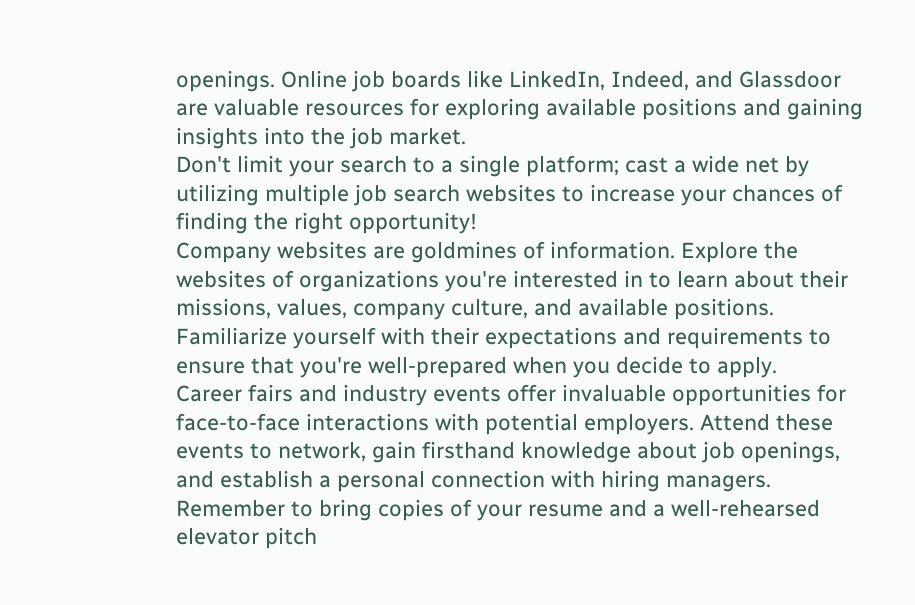openings. Online job boards like LinkedIn, Indeed, and Glassdoor are valuable resources for exploring available positions and gaining insights into the job market.
Don't limit your search to a single platform; cast a wide net by utilizing multiple job search websites to increase your chances of finding the right opportunity!
Company websites are goldmines of information. Explore the websites of organizations you're interested in to learn about their missions, values, company culture, and available positions.
Familiarize yourself with their expectations and requirements to ensure that you're well-prepared when you decide to apply.
Career fairs and industry events offer invaluable opportunities for face-to-face interactions with potential employers. Attend these events to network, gain firsthand knowledge about job openings, and establish a personal connection with hiring managers.
Remember to bring copies of your resume and a well-rehearsed elevator pitch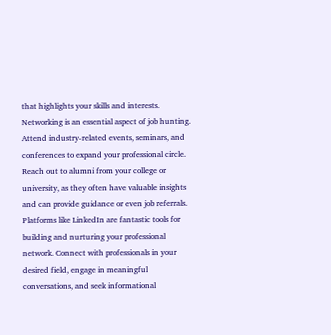that highlights your skills and interests.
Networking is an essential aspect of job hunting. Attend industry-related events, seminars, and conferences to expand your professional circle. Reach out to alumni from your college or university, as they often have valuable insights and can provide guidance or even job referrals.
Platforms like LinkedIn are fantastic tools for building and nurturing your professional network. Connect with professionals in your desired field, engage in meaningful conversations, and seek informational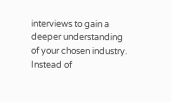interviews to gain a deeper understanding of your chosen industry.
Instead of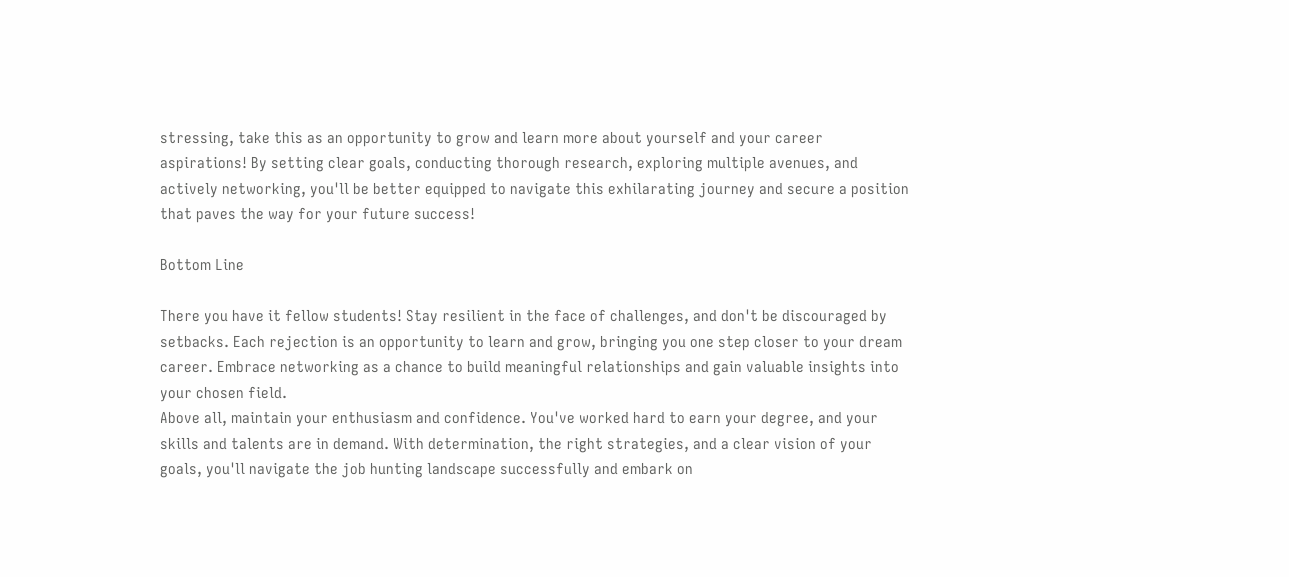stressing, take this as an opportunity to grow and learn more about yourself and your career aspirations! By setting clear goals, conducting thorough research, exploring multiple avenues, and actively networking, you'll be better equipped to navigate this exhilarating journey and secure a position that paves the way for your future success!

Bottom Line

There you have it fellow students! Stay resilient in the face of challenges, and don't be discouraged by setbacks. Each rejection is an opportunity to learn and grow, bringing you one step closer to your dream career. Embrace networking as a chance to build meaningful relationships and gain valuable insights into your chosen field.
Above all, maintain your enthusiasm and confidence. You've worked hard to earn your degree, and your skills and talents are in demand. With determination, the right strategies, and a clear vision of your goals, you'll navigate the job hunting landscape successfully and embark on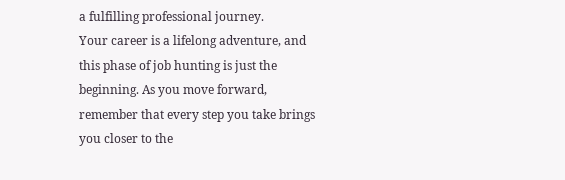a fulfilling professional journey.
Your career is a lifelong adventure, and this phase of job hunting is just the beginning. As you move forward, remember that every step you take brings you closer to the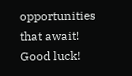opportunities that await!
Good luck!